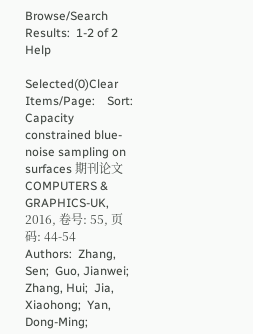Browse/Search Results:  1-2 of 2 Help

Selected(0)Clear Items/Page:    Sort:
Capacity constrained blue-noise sampling on surfaces 期刊论文
COMPUTERS & GRAPHICS-UK, 2016, 卷号: 55, 页码: 44-54
Authors:  Zhang, Sen;  Guo, Jianwei;  Zhang, Hui;  Jia, Xiaohong;  Yan, Dong-Ming;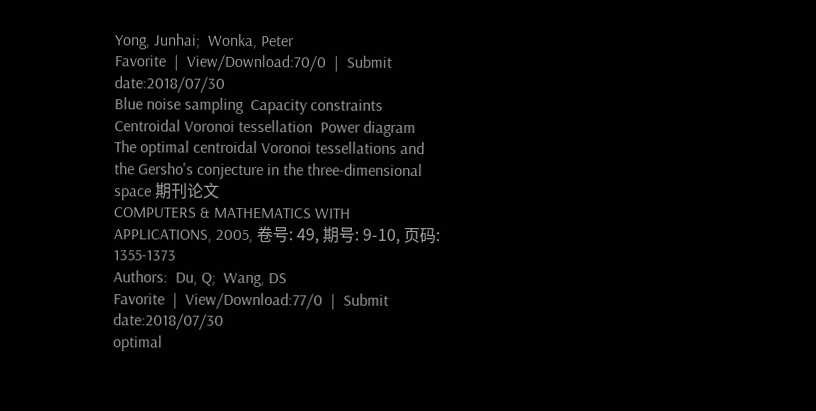Yong, Junhai;  Wonka, Peter
Favorite  |  View/Download:70/0  |  Submit date:2018/07/30
Blue noise sampling  Capacity constraints  Centroidal Voronoi tessellation  Power diagram
The optimal centroidal Voronoi tessellations and the Gersho's conjecture in the three-dimensional space 期刊论文
COMPUTERS & MATHEMATICS WITH APPLICATIONS, 2005, 卷号: 49, 期号: 9-10, 页码: 1355-1373
Authors:  Du, Q;  Wang, DS
Favorite  |  View/Download:77/0  |  Submit date:2018/07/30
optimal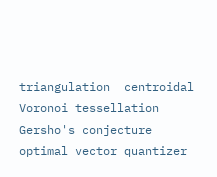triangulation  centroidal Voronoi tessellation  Gersho's conjecture  optimal vector quantizer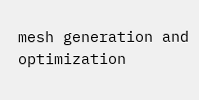mesh generation and optimization